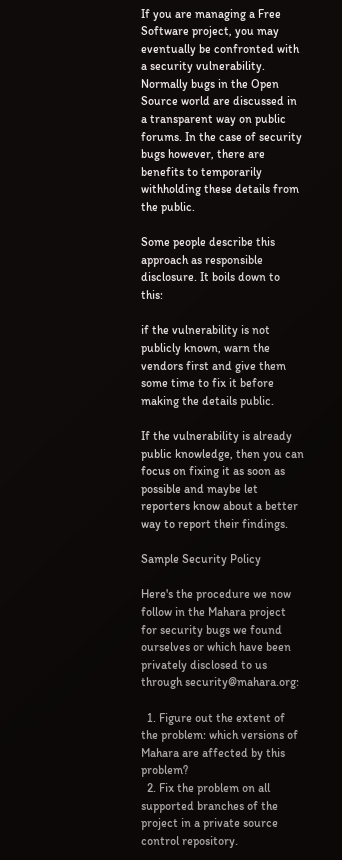If you are managing a Free Software project, you may eventually be confronted with a security vulnerability. Normally bugs in the Open Source world are discussed in a transparent way on public forums. In the case of security bugs however, there are benefits to temporarily withholding these details from the public.

Some people describe this approach as responsible disclosure. It boils down to this:

if the vulnerability is not publicly known, warn the vendors first and give them some time to fix it before making the details public.

If the vulnerability is already public knowledge, then you can focus on fixing it as soon as possible and maybe let reporters know about a better way to report their findings.

Sample Security Policy

Here's the procedure we now follow in the Mahara project for security bugs we found ourselves or which have been privately disclosed to us through security@mahara.org:

  1. Figure out the extent of the problem: which versions of Mahara are affected by this problem?
  2. Fix the problem on all supported branches of the project in a private source control repository.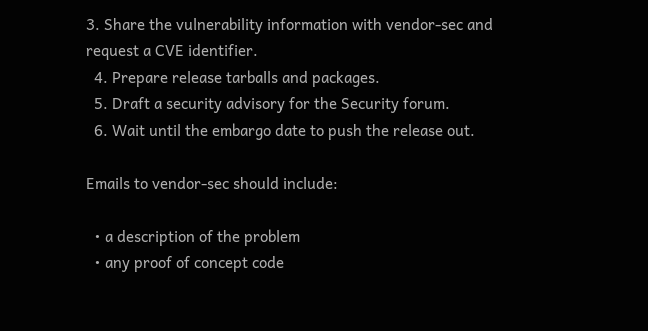3. Share the vulnerability information with vendor-sec and request a CVE identifier.
  4. Prepare release tarballs and packages.
  5. Draft a security advisory for the Security forum.
  6. Wait until the embargo date to push the release out.

Emails to vendor-sec should include:

  • a description of the problem
  • any proof of concept code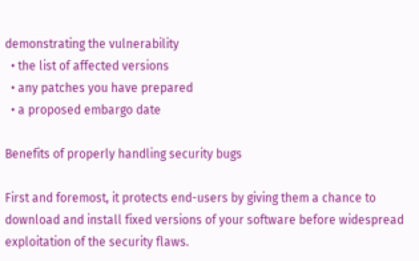demonstrating the vulnerability
  • the list of affected versions
  • any patches you have prepared
  • a proposed embargo date

Benefits of properly handling security bugs

First and foremost, it protects end-users by giving them a chance to download and install fixed versions of your software before widespread exploitation of the security flaws.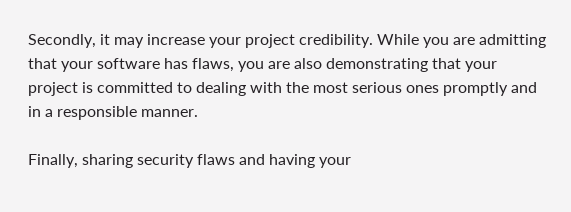Secondly, it may increase your project credibility. While you are admitting that your software has flaws, you are also demonstrating that your project is committed to dealing with the most serious ones promptly and in a responsible manner.

Finally, sharing security flaws and having your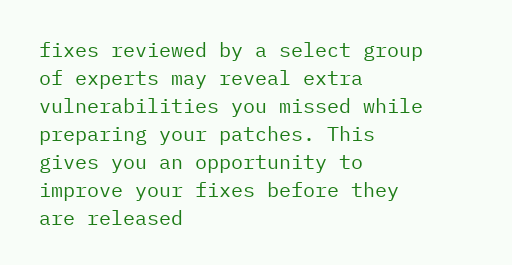fixes reviewed by a select group of experts may reveal extra vulnerabilities you missed while preparing your patches. This gives you an opportunity to improve your fixes before they are released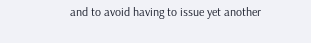and to avoid having to issue yet another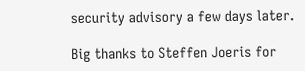security advisory a few days later.

Big thanks to Steffen Joeris for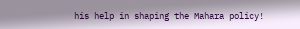his help in shaping the Mahara policy!